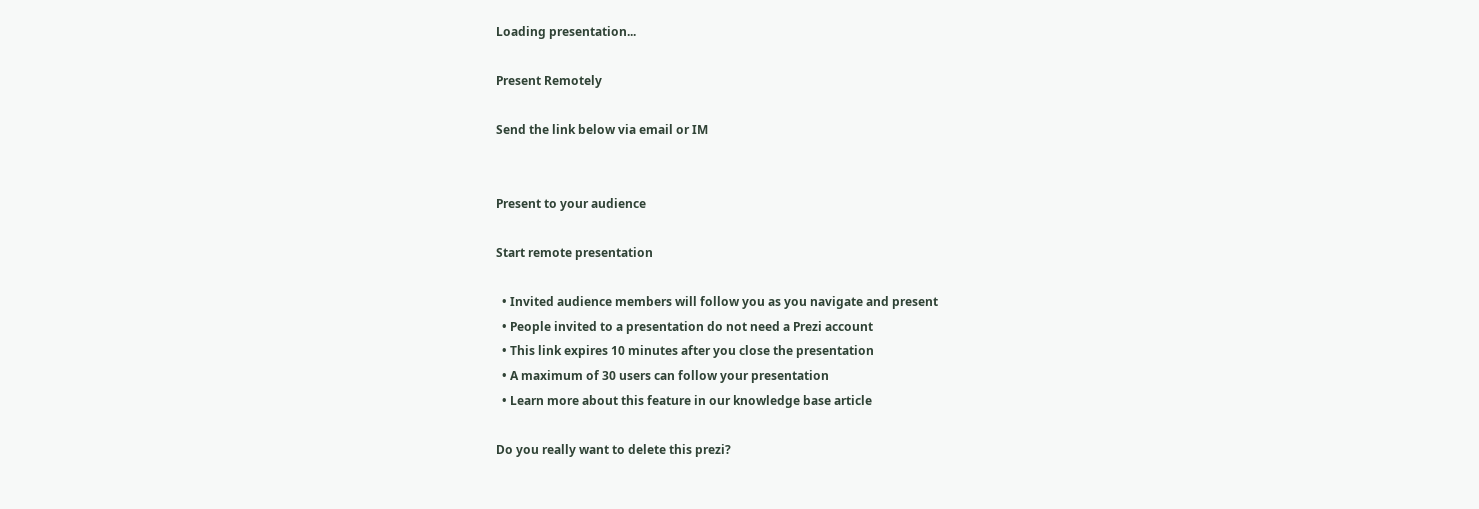Loading presentation...

Present Remotely

Send the link below via email or IM


Present to your audience

Start remote presentation

  • Invited audience members will follow you as you navigate and present
  • People invited to a presentation do not need a Prezi account
  • This link expires 10 minutes after you close the presentation
  • A maximum of 30 users can follow your presentation
  • Learn more about this feature in our knowledge base article

Do you really want to delete this prezi?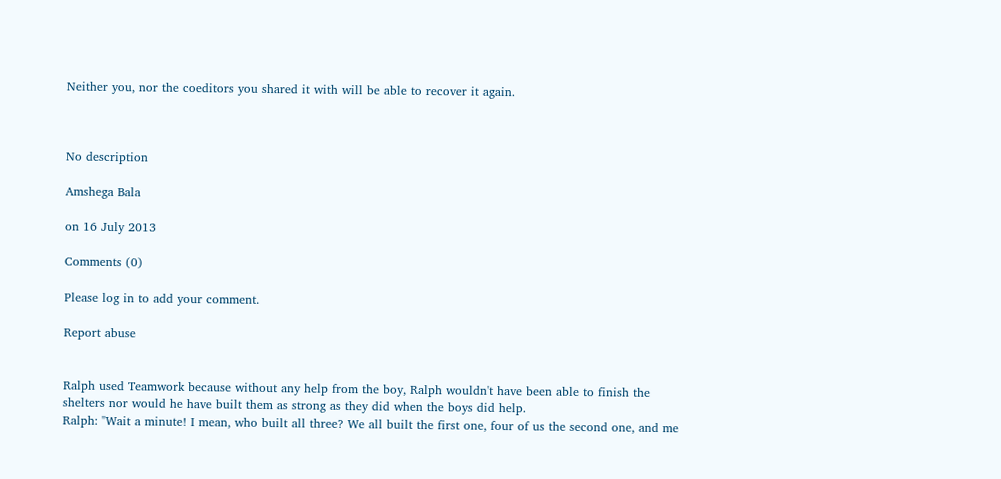Neither you, nor the coeditors you shared it with will be able to recover it again.



No description

Amshega Bala

on 16 July 2013

Comments (0)

Please log in to add your comment.

Report abuse


Ralph used Teamwork because without any help from the boy, Ralph wouldn't have been able to finish the shelters nor would he have built them as strong as they did when the boys did help.
Ralph: "Wait a minute! I mean, who built all three? We all built the first one, four of us the second one, and me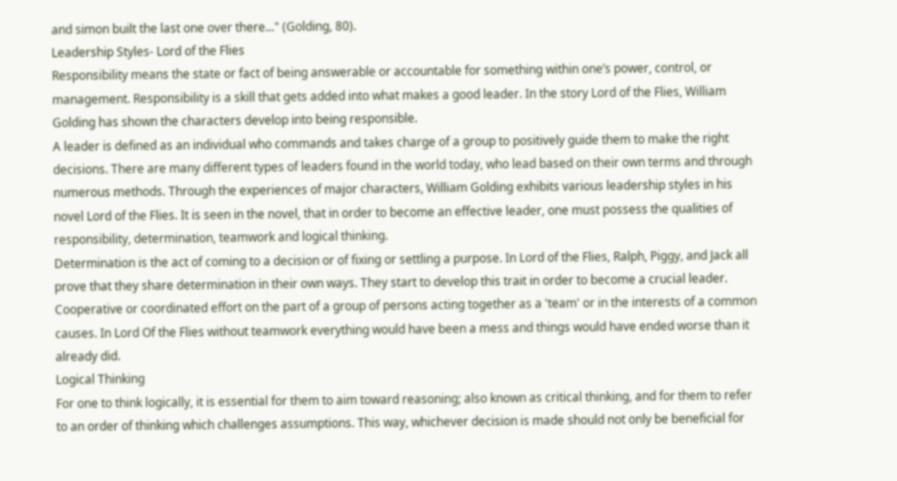and simon built the last one over there..." (Golding, 80).
Leadership Styles- Lord of the Flies
Responsibility means the state or fact of being answerable or accountable for something within one’s power, control, or management. Responsibility is a skill that gets added into what makes a good leader. In the story Lord of the Flies, William Golding has shown the characters develop into being responsible.
A leader is defined as an individual who commands and takes charge of a group to positively guide them to make the right decisions. There are many different types of leaders found in the world today, who lead based on their own terms and through numerous methods. Through the experiences of major characters, William Golding exhibits various leadership styles in his novel Lord of the Flies. It is seen in the novel, that in order to become an effective leader, one must possess the qualities of responsibility, determination, teamwork and logical thinking.
Determination is the act of coming to a decision or of fixing or settling a purpose. In Lord of the Flies, Ralph, Piggy, and Jack all prove that they share determination in their own ways. They start to develop this trait in order to become a crucial leader.
Cooperative or coordinated effort on the part of a group of persons acting together as a 'team' or in the interests of a common causes. In Lord Of the Flies without teamwork everything would have been a mess and things would have ended worse than it already did.
Logical Thinking
For one to think logically, it is essential for them to aim toward reasoning; also known as critical thinking, and for them to refer to an order of thinking which challenges assumptions. This way, whichever decision is made should not only be beneficial for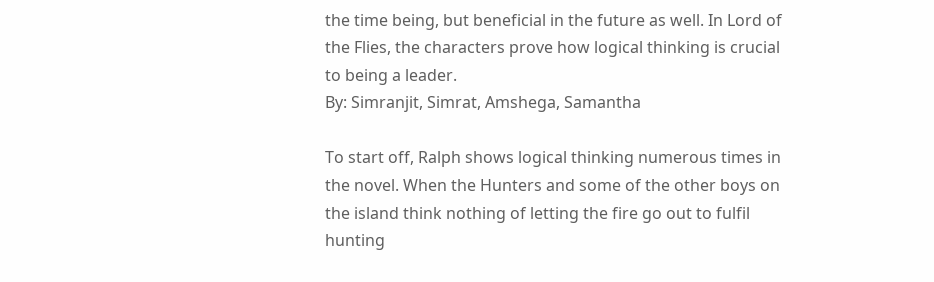the time being, but beneficial in the future as well. In Lord of the Flies, the characters prove how logical thinking is crucial to being a leader.
By: Simranjit, Simrat, Amshega, Samantha

To start off, Ralph shows logical thinking numerous times in the novel. When the Hunters and some of the other boys on the island think nothing of letting the fire go out to fulfil hunting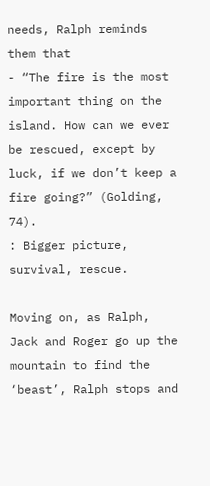needs, Ralph reminds them that
- “The fire is the most important thing on the island. How can we ever be rescued, except by luck, if we don’t keep a fire going?” (Golding, 74).
: Bigger picture, survival, rescue.

Moving on, as Ralph, Jack and Roger go up the mountain to find the ‘beast’, Ralph stops and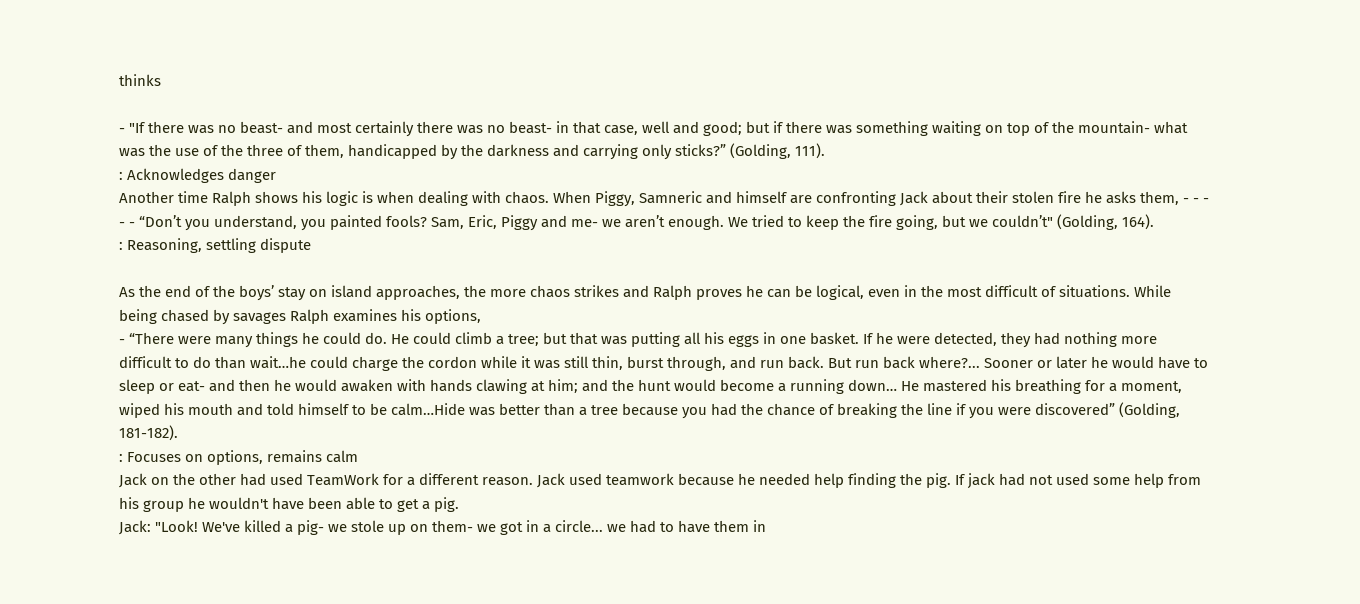thinks

- "If there was no beast- and most certainly there was no beast- in that case, well and good; but if there was something waiting on top of the mountain- what was the use of the three of them, handicapped by the darkness and carrying only sticks?” (Golding, 111).
: Acknowledges danger
Another time Ralph shows his logic is when dealing with chaos. When Piggy, Samneric and himself are confronting Jack about their stolen fire he asks them, - - -
- - “Don’t you understand, you painted fools? Sam, Eric, Piggy and me- we aren’t enough. We tried to keep the fire going, but we couldn’t" (Golding, 164).
: Reasoning, settling dispute

As the end of the boys’ stay on island approaches, the more chaos strikes and Ralph proves he can be logical, even in the most difficult of situations. While being chased by savages Ralph examines his options,
- “There were many things he could do. He could climb a tree; but that was putting all his eggs in one basket. If he were detected, they had nothing more difficult to do than wait…he could charge the cordon while it was still thin, burst through, and run back. But run back where?... Sooner or later he would have to sleep or eat- and then he would awaken with hands clawing at him; and the hunt would become a running down… He mastered his breathing for a moment, wiped his mouth and told himself to be calm…Hide was better than a tree because you had the chance of breaking the line if you were discovered” (Golding, 181-182).
: Focuses on options, remains calm
Jack on the other had used TeamWork for a different reason. Jack used teamwork because he needed help finding the pig. If jack had not used some help from his group he wouldn't have been able to get a pig.
Jack: "Look! We've killed a pig- we stole up on them- we got in a circle... we had to have them in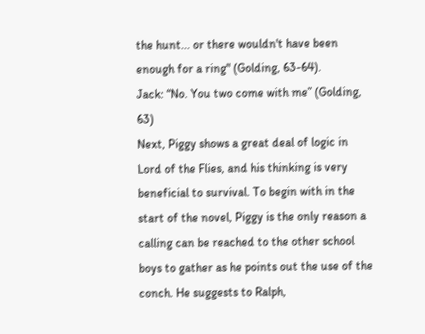the hunt... or there wouldn't have been enough for a ring" (Golding, 63-64).
Jack: “No. You two come with me” (Golding, 63)
Next, Piggy shows a great deal of logic in Lord of the Flies, and his thinking is very beneficial to survival. To begin with in the start of the novel, Piggy is the only reason a calling can be reached to the other school boys to gather as he points out the use of the conch. He suggests to Ralph,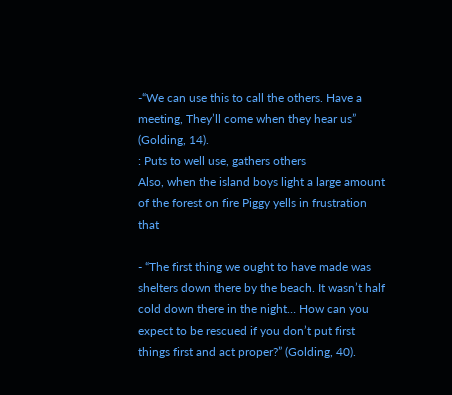-“We can use this to call the others. Have a meeting, They’ll come when they hear us” (Golding, 14).
: Puts to well use, gathers others
Also, when the island boys light a large amount of the forest on fire Piggy yells in frustration that

- “The first thing we ought to have made was shelters down there by the beach. It wasn’t half cold down there in the night… How can you expect to be rescued if you don’t put first things first and act proper?” (Golding, 40).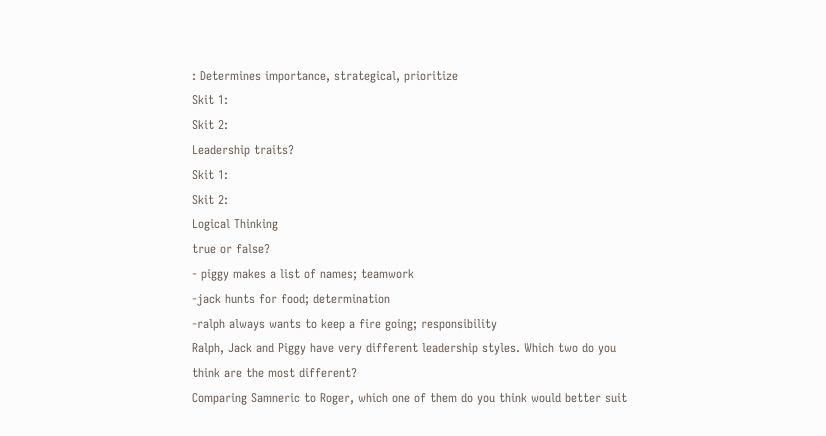: Determines importance, strategical, prioritize
Skit 1:
Skit 2:
Leadership traits?
Skit 1:
Skit 2:
Logical Thinking
true or false?
- piggy makes a list of names; teamwork
-jack hunts for food; determination
-ralph always wants to keep a fire going; responsibility
Ralph, Jack and Piggy have very different leadership styles. Which two do you think are the most different?
Comparing Samneric to Roger, which one of them do you think would better suit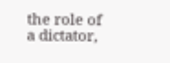the role of a dictator,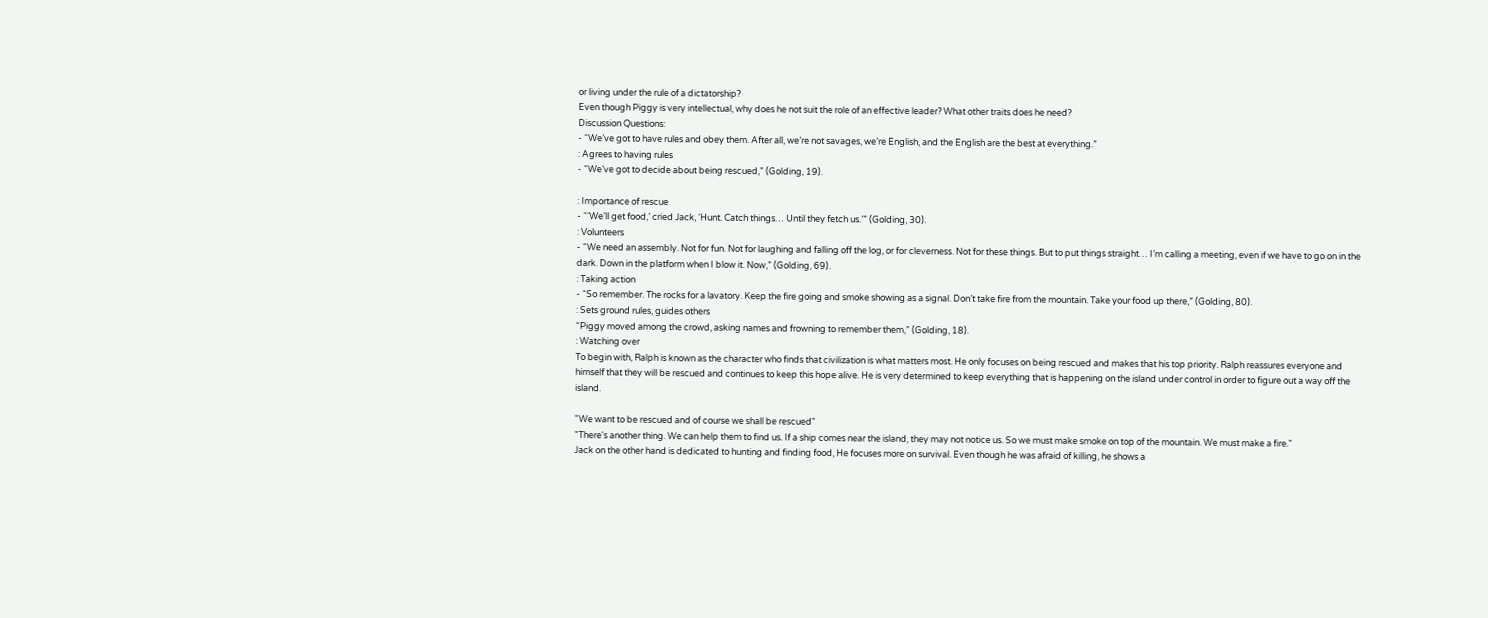or living under the rule of a dictatorship?
Even though Piggy is very intellectual, why does he not suit the role of an effective leader? What other traits does he need?
Discussion Questions:
- “We’ve got to have rules and obey them. After all, we’re not savages, we’re English, and the English are the best at everything.”
: Agrees to having rules
- “We’ve got to decide about being rescued,” (Golding, 19).

: Importance of rescue
- “‘We’ll get food,’ cried Jack, ‘Hunt. Catch things… Until they fetch us.’” (Golding, 30).
: Volunteers
- “We need an assembly. Not for fun. Not for laughing and falling off the log, or for cleverness. Not for these things. But to put things straight… I’m calling a meeting, even if we have to go on in the dark. Down in the platform when I blow it. Now,” (Golding, 69).
: Taking action
- “So remember. The rocks for a lavatory. Keep the fire going and smoke showing as a signal. Don’t take fire from the mountain. Take your food up there,” (Golding, 80).
: Sets ground rules, guides others
“Piggy moved among the crowd, asking names and frowning to remember them,” (Golding, 18).
: Watching over
To begin with, Ralph is known as the character who finds that civilization is what matters most. He only focuses on being rescued and makes that his top priority. Ralph reassures everyone and himself that they will be rescued and continues to keep this hope alive. He is very determined to keep everything that is happening on the island under control in order to figure out a way off the island.

"We want to be rescued and of course we shall be rescued"
"There's another thing. We can help them to find us. If a ship comes near the island, they may not notice us. So we must make smoke on top of the mountain. We must make a fire."
Jack on the other hand is dedicated to hunting and finding food, He focuses more on survival. Even though he was afraid of killing, he shows a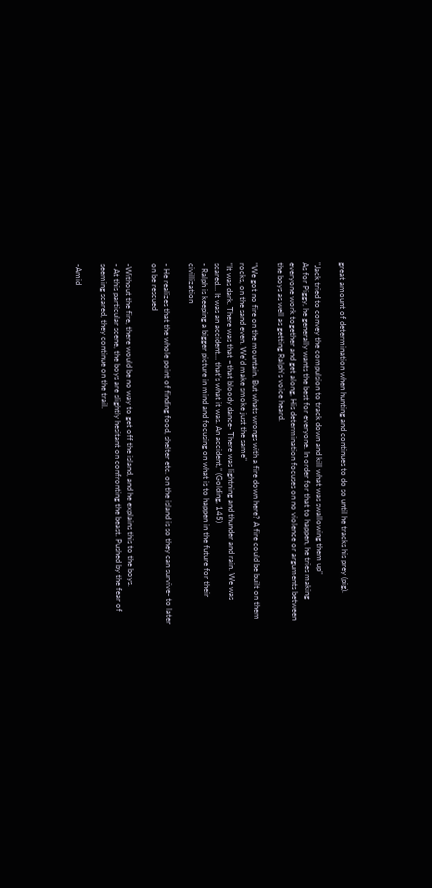great amount of determination when hunting and continues to do so until he tracks his prey (pig).

"Jack tried to convey the compulsion to track down and kill what was swallowing them up"
As for Piggy, he generally wants the best for everyone. In order for that to happen, he tries making everyone work together and get along, His determination focuses on no violence or arguments between the boys as well as getting Ralph's voice heard.

"We got no fire on the mountain. But whats wrongs with a fire down here? A fire could be built on them rocks, on the sand even. We'd make smoke just the same"
“It was dark. There was that –that bloody dance- There was lightning and thunder and rain. We was scared… It was an accident… that’s what it was. An accident,” (Golding, 145)
- Ralph is keeping a bigger picture in mind and focusing on what is to happen in the future for their civillization

- He realizes that the whole point of finding food, shelter etc. on the island is so they can survive- to later on be rescued

-Without the fire, there would be no way to get off the island, and he explains this to the boys.
- At this particular scene, the boys are slightly hesitant on confronting the beast. Pushed by the fear of seeming scared, they continue on the trail.

-Amid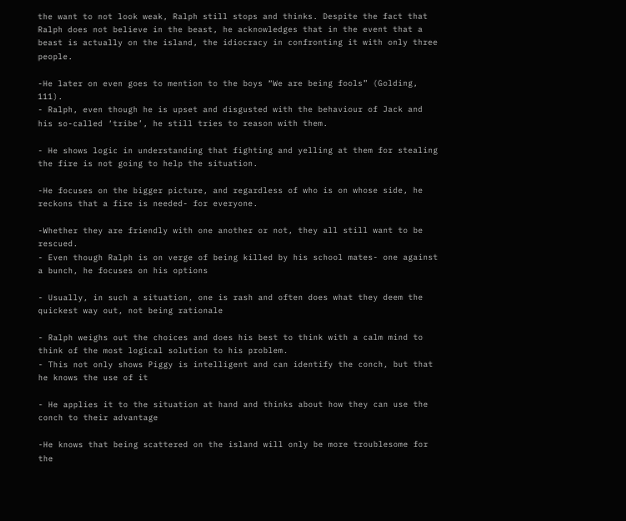the want to not look weak, Ralph still stops and thinks. Despite the fact that Ralph does not believe in the beast, he acknowledges that in the event that a beast is actually on the island, the idiocracy in confronting it with only three people.

-He later on even goes to mention to the boys “We are being fools” (Golding, 111).
- Ralph, even though he is upset and disgusted with the behaviour of Jack and his so-called ‘tribe’, he still tries to reason with them.

- He shows logic in understanding that fighting and yelling at them for stealing the fire is not going to help the situation.

-He focuses on the bigger picture, and regardless of who is on whose side, he reckons that a fire is needed- for everyone.

-Whether they are friendly with one another or not, they all still want to be rescued.
- Even though Ralph is on verge of being killed by his school mates- one against a bunch, he focuses on his options

- Usually, in such a situation, one is rash and often does what they deem the quickest way out, not being rationale

- Ralph weighs out the choices and does his best to think with a calm mind to think of the most logical solution to his problem.
- This not only shows Piggy is intelligent and can identify the conch, but that he knows the use of it

- He applies it to the situation at hand and thinks about how they can use the conch to their advantage

-He knows that being scattered on the island will only be more troublesome for the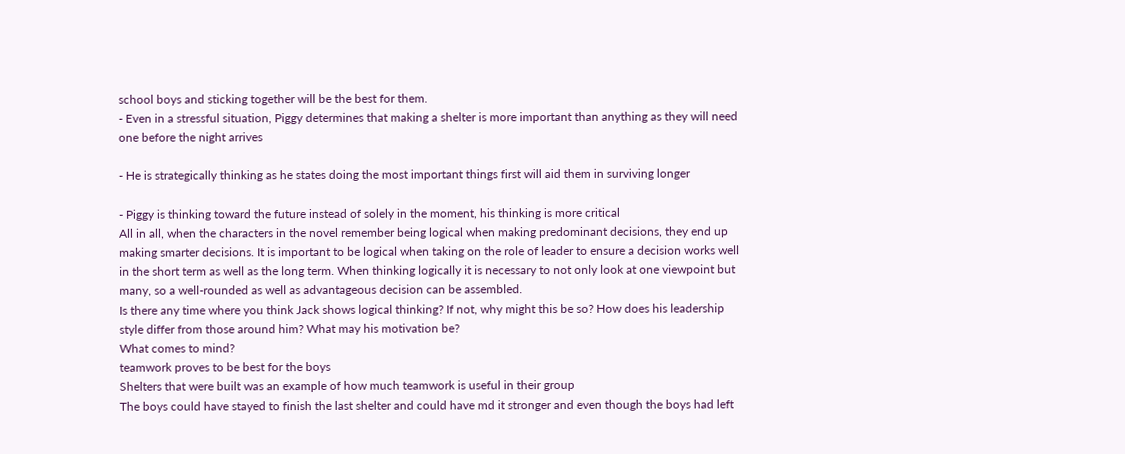school boys and sticking together will be the best for them.
- Even in a stressful situation, Piggy determines that making a shelter is more important than anything as they will need one before the night arrives

- He is strategically thinking as he states doing the most important things first will aid them in surviving longer

- Piggy is thinking toward the future instead of solely in the moment, his thinking is more critical
All in all, when the characters in the novel remember being logical when making predominant decisions, they end up making smarter decisions. It is important to be logical when taking on the role of leader to ensure a decision works well in the short term as well as the long term. When thinking logically it is necessary to not only look at one viewpoint but many, so a well-rounded as well as advantageous decision can be assembled.
Is there any time where you think Jack shows logical thinking? If not, why might this be so? How does his leadership style differ from those around him? What may his motivation be?
What comes to mind?
teamwork proves to be best for the boys
Shelters that were built was an example of how much teamwork is useful in their group
The boys could have stayed to finish the last shelter and could have md it stronger and even though the boys had left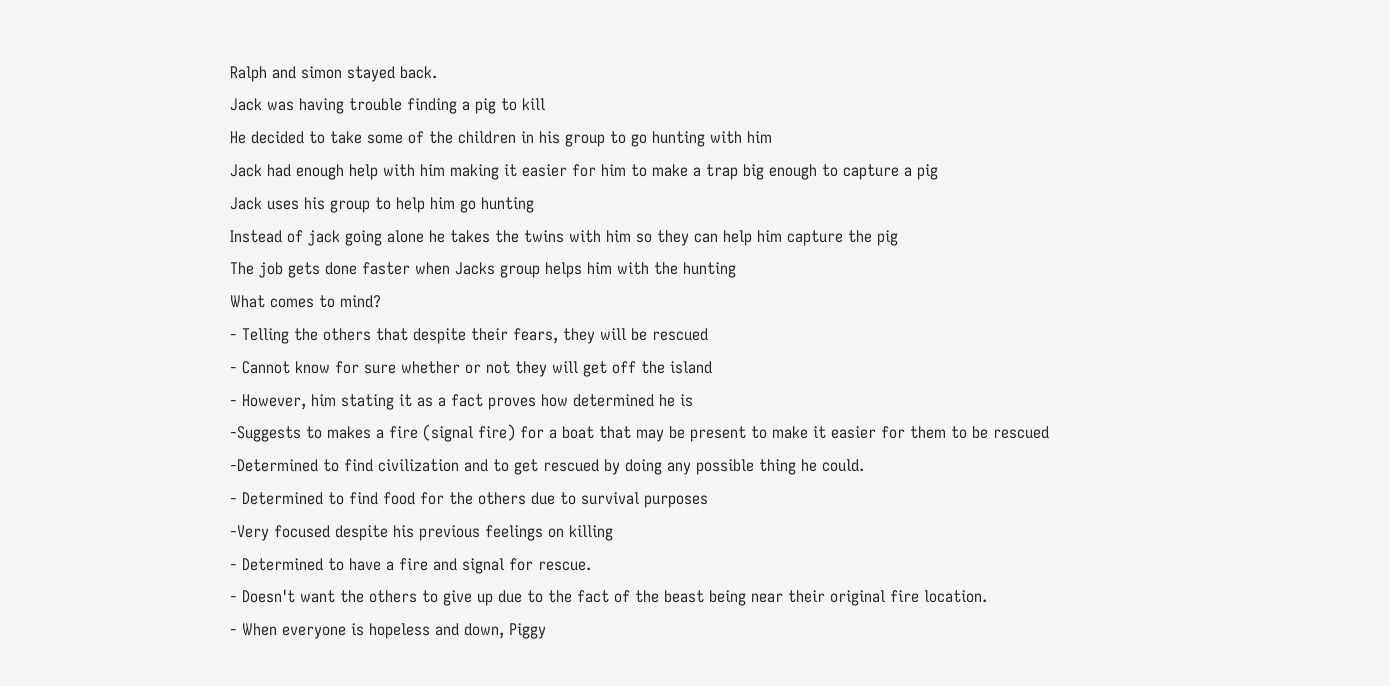Ralph and simon stayed back.
Jack was having trouble finding a pig to kill
He decided to take some of the children in his group to go hunting with him
Jack had enough help with him making it easier for him to make a trap big enough to capture a pig
Jack uses his group to help him go hunting
Instead of jack going alone he takes the twins with him so they can help him capture the pig
The job gets done faster when Jacks group helps him with the hunting
What comes to mind?
- Telling the others that despite their fears, they will be rescued
- Cannot know for sure whether or not they will get off the island
- However, him stating it as a fact proves how determined he is
-Suggests to makes a fire (signal fire) for a boat that may be present to make it easier for them to be rescued
-Determined to find civilization and to get rescued by doing any possible thing he could.
- Determined to find food for the others due to survival purposes
-Very focused despite his previous feelings on killing
- Determined to have a fire and signal for rescue.
- Doesn't want the others to give up due to the fact of the beast being near their original fire location.
- When everyone is hopeless and down, Piggy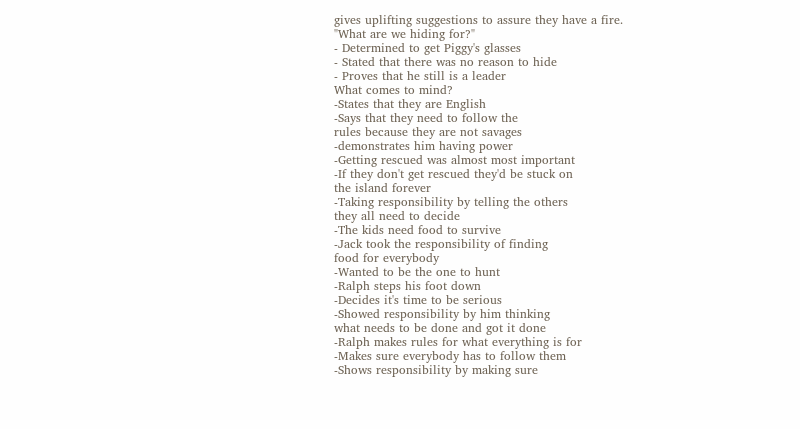gives uplifting suggestions to assure they have a fire.
"What are we hiding for?"
- Determined to get Piggy's glasses
- Stated that there was no reason to hide
- Proves that he still is a leader
What comes to mind?
-States that they are English
-Says that they need to follow the
rules because they are not savages
-demonstrates him having power
-Getting rescued was almost most important
-If they don't get rescued they'd be stuck on
the island forever
-Taking responsibility by telling the others
they all need to decide
-The kids need food to survive
-Jack took the responsibility of finding
food for everybody
-Wanted to be the one to hunt
-Ralph steps his foot down
-Decides it's time to be serious
-Showed responsibility by him thinking
what needs to be done and got it done
-Ralph makes rules for what everything is for
-Makes sure everybody has to follow them
-Shows responsibility by making sure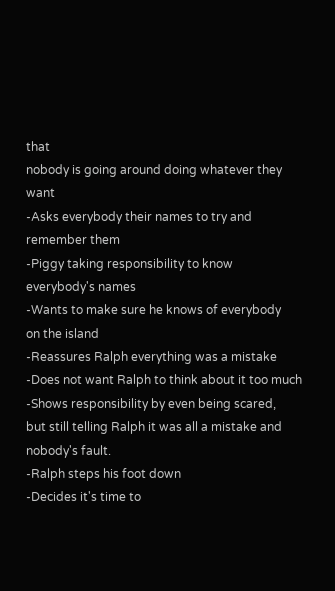that
nobody is going around doing whatever they want
-Asks everybody their names to try and
remember them
-Piggy taking responsibility to know
everybody's names
-Wants to make sure he knows of everybody
on the island
-Reassures Ralph everything was a mistake
-Does not want Ralph to think about it too much
-Shows responsibility by even being scared,
but still telling Ralph it was all a mistake and nobody's fault.
-Ralph steps his foot down
-Decides it's time to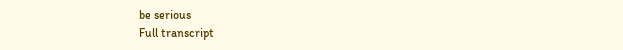be serious
Full transcript